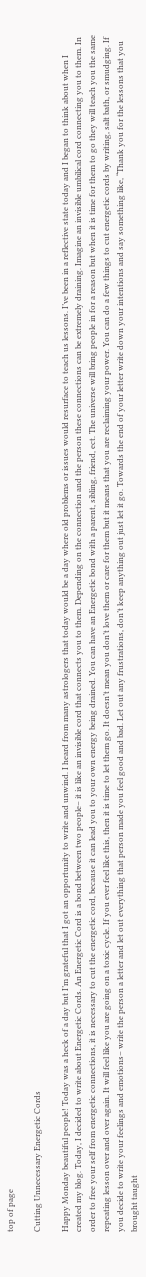top of page

Cutting Unnecessary Energetic Cords

Happy Monday beautiful people! Today was a heck of a day but I’m grateful that I got an opportunity to write and unwind. I heard from many astrologers that today would be a day where old problems or issues would resurface to teach us lessons. I’ve been in a reflective state today and I began to think about when I created my blog. Today, I decided to write about Energetic Cords. An Energetic Cord is a bond between two people– it is like an invisible cord that connects you to them. Depending on the connection and the person these connections can be extremely draining. Imagine an invisible umbilical cord connecting you to them. In order to free your self from energetic connections, it is necessary to cut the energetic cord, because it can lead you to your own energy being drained. You can have an Energetic bond with a parent, sibling, friend, ect. The universe will bring people in for a reason but when it is time for them to go they will teach you the same repeating lesson over and over again. It will feel like you are going on a toxic cycle. If you ever feel like this, then it is time to let them go. It doesn’t mean you don’t love them or care for them but it means that you are reclaiming your power. You can do a few things to cut energetic cords by writing, salt bath, or smudging. If you decide to write your feelings and emotions– write the person a letter and let out everything that person made you feel good and bad. Let out any frustrations, don’t keep anything out just let it go. Towards the end of your letter write down your intentions and say something like, “Thank you for the lessons that you brought taught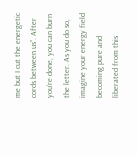me but I cut the energetic cords between us”. After you’re done, you can burn the letter. As you do so, imagine your energy field becoming pure and liberated from this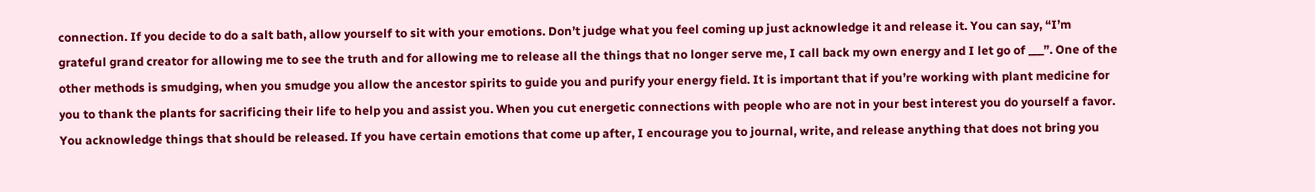connection. If you decide to do a salt bath, allow yourself to sit with your emotions. Don’t judge what you feel coming up just acknowledge it and release it. You can say, “I’m grateful grand creator for allowing me to see the truth and for allowing me to release all the things that no longer serve me, I call back my own energy and I let go of ___”. One of the other methods is smudging, when you smudge you allow the ancestor spirits to guide you and purify your energy field. It is important that if you’re working with plant medicine for you to thank the plants for sacrificing their life to help you and assist you. When you cut energetic connections with people who are not in your best interest you do yourself a favor. You acknowledge things that should be released. If you have certain emotions that come up after, I encourage you to journal, write, and release anything that does not bring you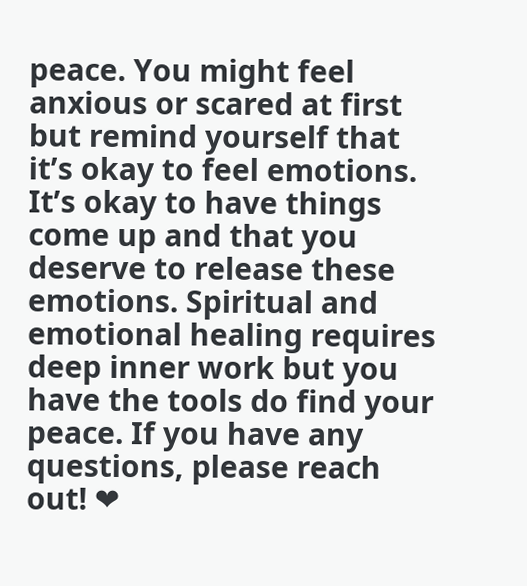peace. You might feel anxious or scared at first but remind yourself that it’s okay to feel emotions. It’s okay to have things come up and that you deserve to release these emotions. Spiritual and emotional healing requires deep inner work but you have the tools do find your peace. If you have any questions, please reach out! ❤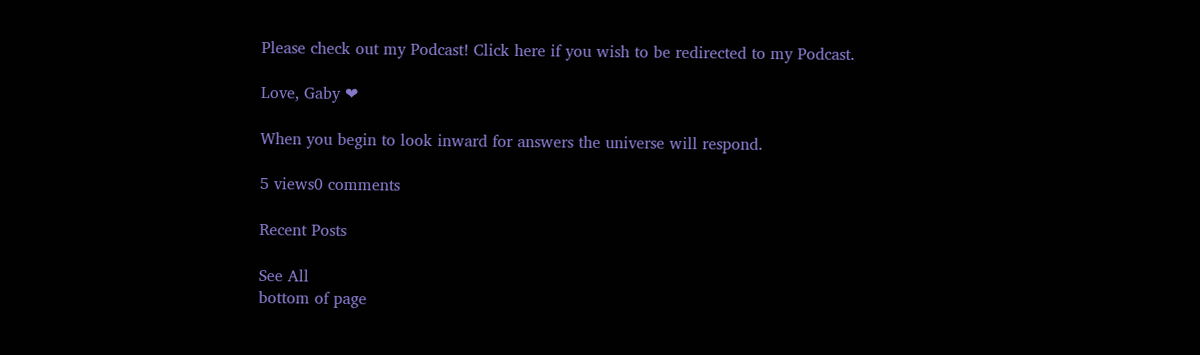Please check out my Podcast! Click here if you wish to be redirected to my Podcast.

Love, Gaby ❤

When you begin to look inward for answers the universe will respond.

5 views0 comments

Recent Posts

See All
bottom of page